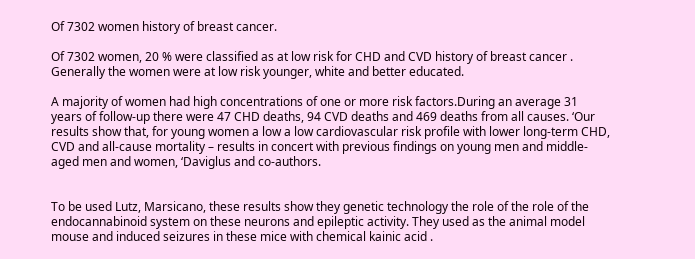Of 7302 women history of breast cancer.

Of 7302 women, 20 % were classified as at low risk for CHD and CVD history of breast cancer . Generally the women were at low risk younger, white and better educated.

A majority of women had high concentrations of one or more risk factors.During an average 31 years of follow-up there were 47 CHD deaths, 94 CVD deaths and 469 deaths from all causes. ‘Our results show that, for young women a low a low cardiovascular risk profile with lower long-term CHD, CVD and all-cause mortality – results in concert with previous findings on young men and middle-aged men and women, ‘Daviglus and co-authors.


To be used Lutz, Marsicano, these results show they genetic technology the role of the role of the endocannabinoid system on these neurons and epileptic activity. They used as the animal model mouse and induced seizures in these mice with chemical kainic acid .